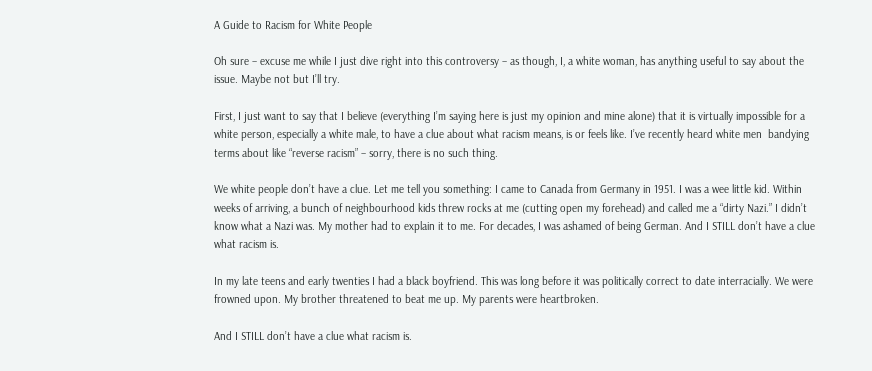A Guide to Racism for White People

Oh sure – excuse me while I just dive right into this controversy – as though, I, a white woman, has anything useful to say about the issue. Maybe not but I’ll try.

First, I just want to say that I believe (everything I’m saying here is just my opinion and mine alone) that it is virtually impossible for a white person, especially a white male, to have a clue about what racism means, is or feels like. I’ve recently heard white men  bandying terms about like “reverse racism” – sorry, there is no such thing.

We white people don’t have a clue. Let me tell you something: I came to Canada from Germany in 1951. I was a wee little kid. Within weeks of arriving, a bunch of neighbourhood kids threw rocks at me (cutting open my forehead) and called me a “dirty Nazi.” I didn’t know what a Nazi was. My mother had to explain it to me. For decades, I was ashamed of being German. And I STILL don’t have a clue what racism is.

In my late teens and early twenties I had a black boyfriend. This was long before it was politically correct to date interracially. We were frowned upon. My brother threatened to beat me up. My parents were heartbroken.

And I STILL don’t have a clue what racism is.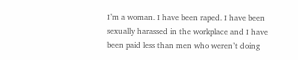I’m a woman. I have been raped. I have been sexually harassed in the workplace and I have been paid less than men who weren’t doing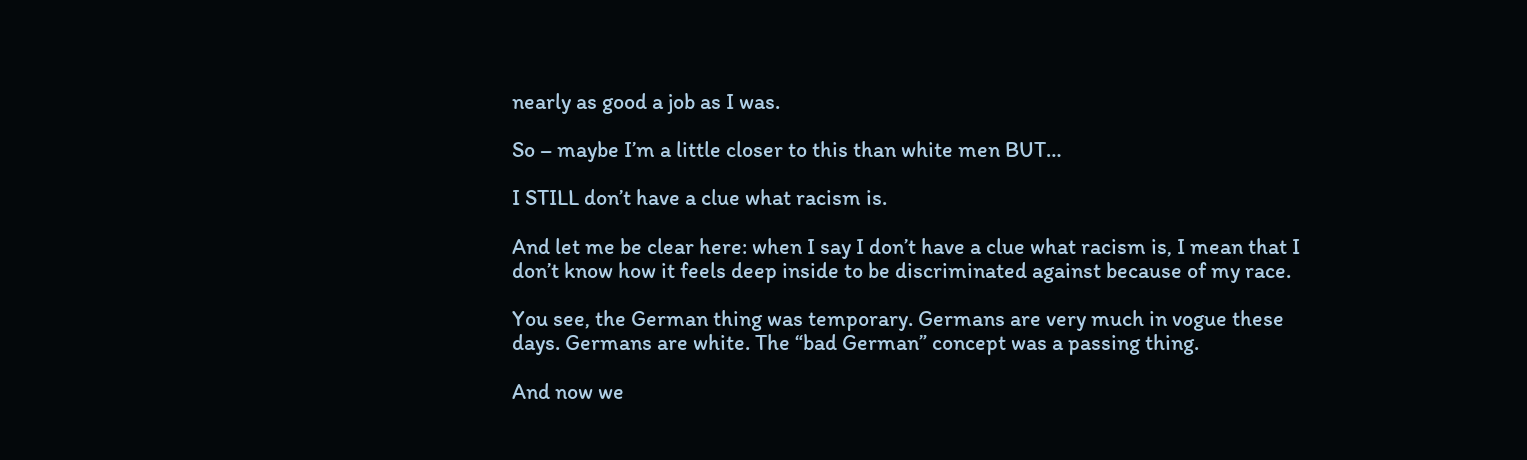nearly as good a job as I was.

So – maybe I’m a little closer to this than white men BUT…

I STILL don’t have a clue what racism is.

And let me be clear here: when I say I don’t have a clue what racism is, I mean that I don’t know how it feels deep inside to be discriminated against because of my race.

You see, the German thing was temporary. Germans are very much in vogue these days. Germans are white. The “bad German” concept was a passing thing.

And now we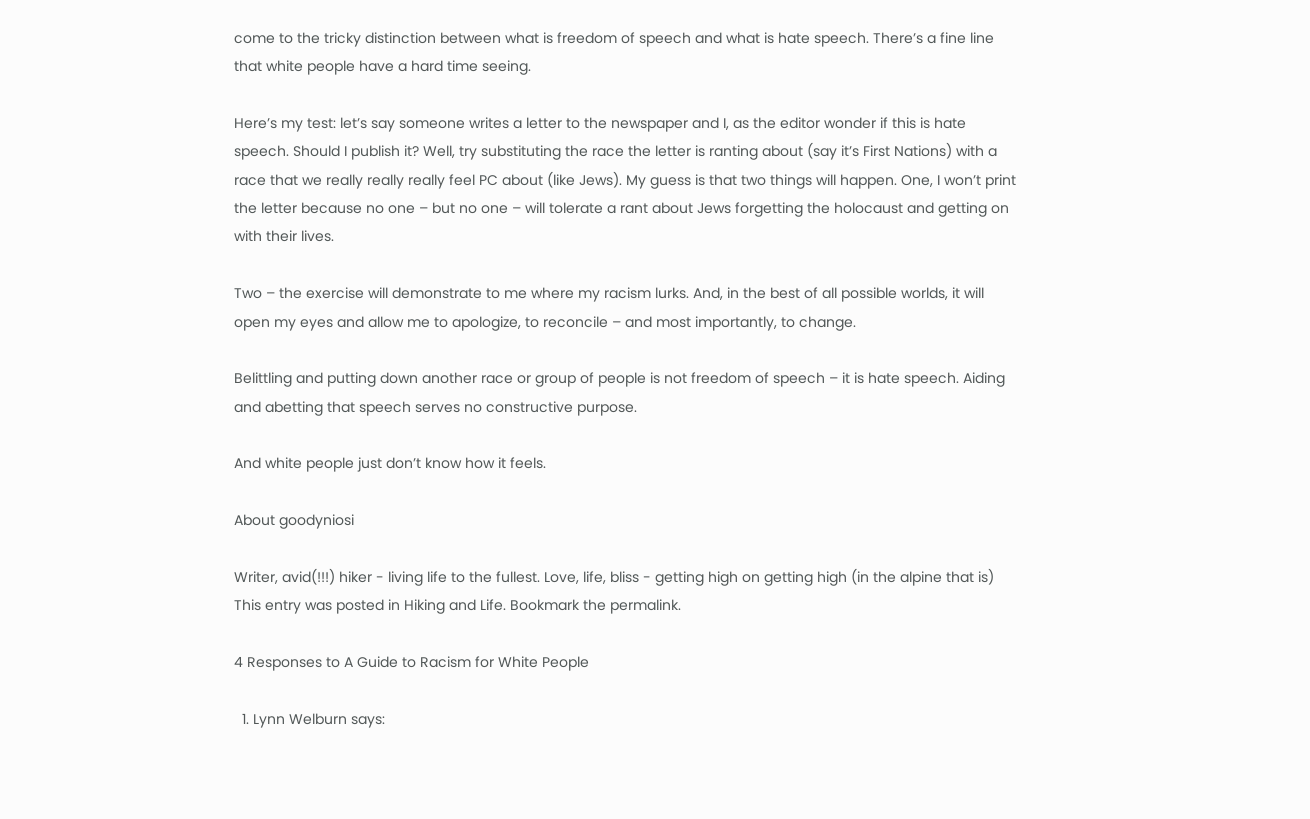come to the tricky distinction between what is freedom of speech and what is hate speech. There’s a fine line that white people have a hard time seeing.

Here’s my test: let’s say someone writes a letter to the newspaper and I, as the editor wonder if this is hate speech. Should I publish it? Well, try substituting the race the letter is ranting about (say it’s First Nations) with a race that we really really really feel PC about (like Jews). My guess is that two things will happen. One, I won’t print the letter because no one – but no one – will tolerate a rant about Jews forgetting the holocaust and getting on with their lives.

Two – the exercise will demonstrate to me where my racism lurks. And, in the best of all possible worlds, it will open my eyes and allow me to apologize, to reconcile – and most importantly, to change.

Belittling and putting down another race or group of people is not freedom of speech – it is hate speech. Aiding and abetting that speech serves no constructive purpose.

And white people just don’t know how it feels.

About goodyniosi

Writer, avid(!!!) hiker - living life to the fullest. Love, life, bliss - getting high on getting high (in the alpine that is)
This entry was posted in Hiking and Life. Bookmark the permalink.

4 Responses to A Guide to Racism for White People

  1. Lynn Welburn says: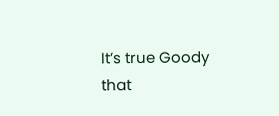It’s true Goody that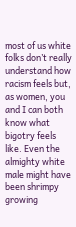most of us white folks don’t really understand how racism feels but, as women, you and I can both know what bigotry feels like. Even the almighty white male might have been shrimpy growing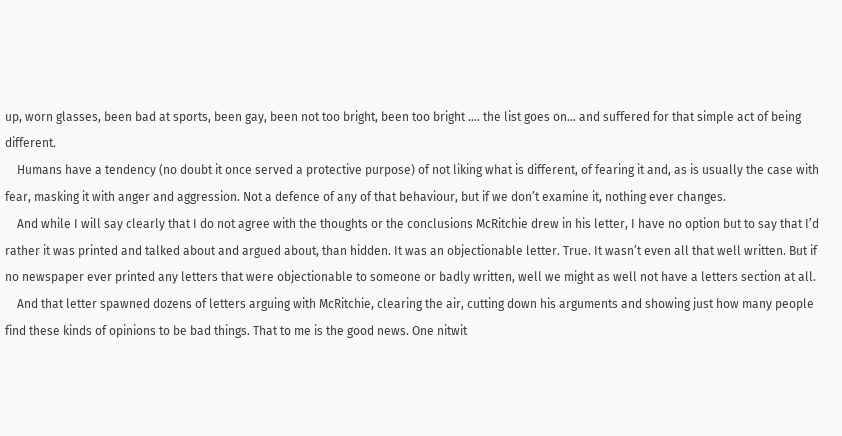up, worn glasses, been bad at sports, been gay, been not too bright, been too bright …. the list goes on… and suffered for that simple act of being different.
    Humans have a tendency (no doubt it once served a protective purpose) of not liking what is different, of fearing it and, as is usually the case with fear, masking it with anger and aggression. Not a defence of any of that behaviour, but if we don’t examine it, nothing ever changes.
    And while I will say clearly that I do not agree with the thoughts or the conclusions McRitchie drew in his letter, I have no option but to say that I’d rather it was printed and talked about and argued about, than hidden. It was an objectionable letter. True. It wasn’t even all that well written. But if no newspaper ever printed any letters that were objectionable to someone or badly written, well we might as well not have a letters section at all.
    And that letter spawned dozens of letters arguing with McRitchie, clearing the air, cutting down his arguments and showing just how many people find these kinds of opinions to be bad things. That to me is the good news. One nitwit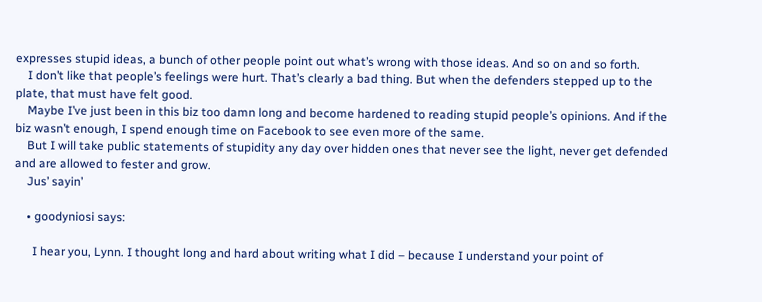expresses stupid ideas, a bunch of other people point out what’s wrong with those ideas. And so on and so forth.
    I don’t like that people’s feelings were hurt. That’s clearly a bad thing. But when the defenders stepped up to the plate, that must have felt good.
    Maybe I’ve just been in this biz too damn long and become hardened to reading stupid people’s opinions. And if the biz wasn’t enough, I spend enough time on Facebook to see even more of the same.
    But I will take public statements of stupidity any day over hidden ones that never see the light, never get defended and are allowed to fester and grow.
    Jus’ sayin’

    • goodyniosi says:

      I hear you, Lynn. I thought long and hard about writing what I did – because I understand your point of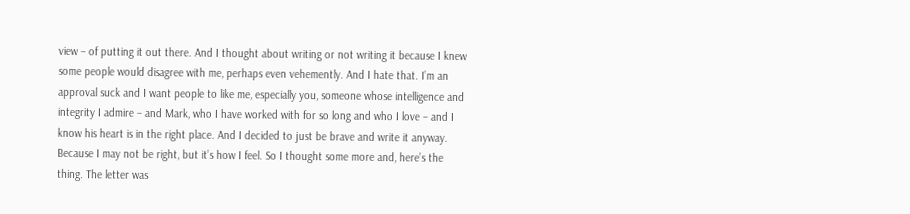view – of putting it out there. And I thought about writing or not writing it because I knew some people would disagree with me, perhaps even vehemently. And I hate that. I’m an approval suck and I want people to like me, especially you, someone whose intelligence and integrity I admire – and Mark, who I have worked with for so long and who I love – and I know his heart is in the right place. And I decided to just be brave and write it anyway. Because I may not be right, but it’s how I feel. So I thought some more and, here’s the thing. The letter was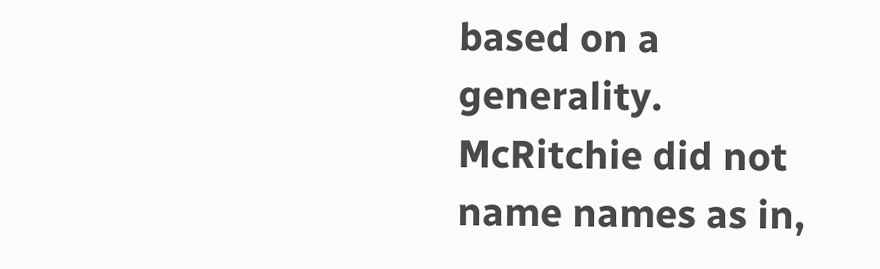based on a generality. McRitchie did not name names as in,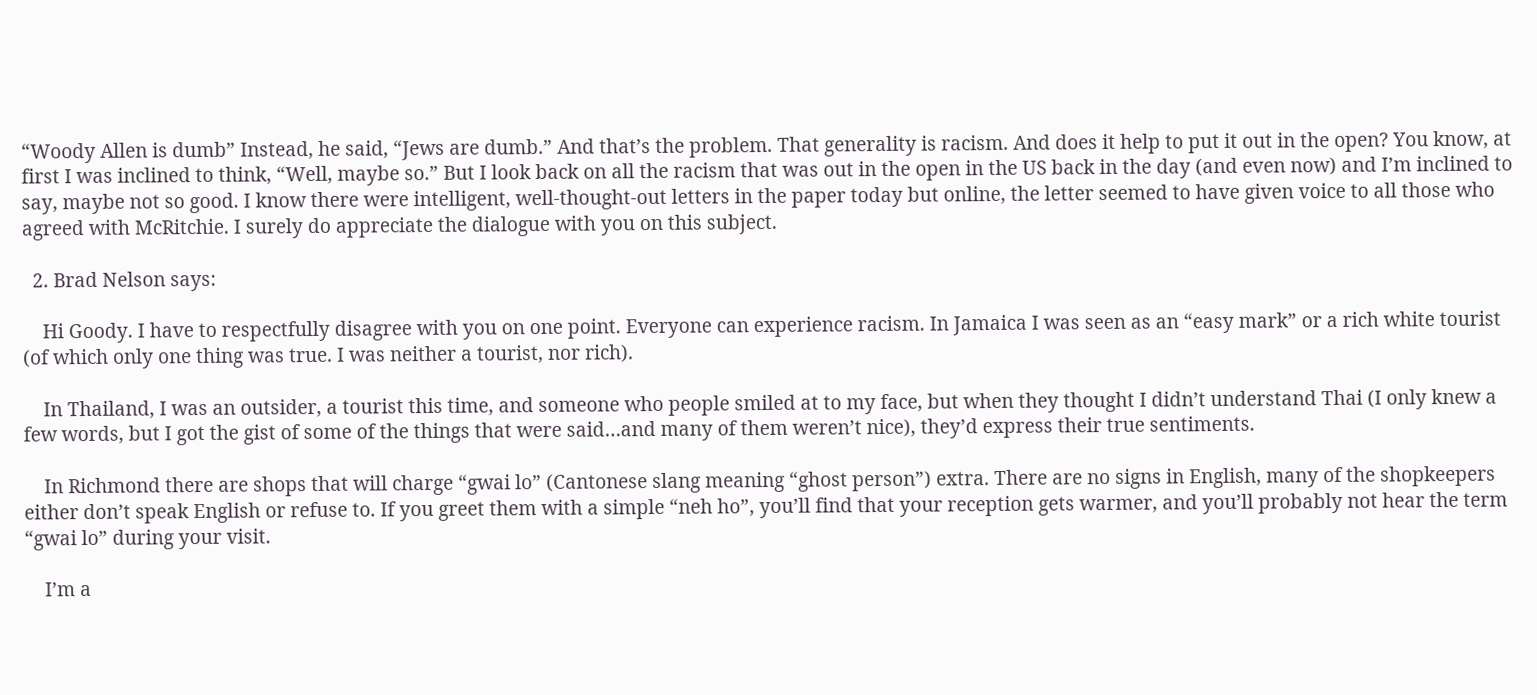“Woody Allen is dumb” Instead, he said, “Jews are dumb.” And that’s the problem. That generality is racism. And does it help to put it out in the open? You know, at first I was inclined to think, “Well, maybe so.” But I look back on all the racism that was out in the open in the US back in the day (and even now) and I’m inclined to say, maybe not so good. I know there were intelligent, well-thought-out letters in the paper today but online, the letter seemed to have given voice to all those who agreed with McRitchie. I surely do appreciate the dialogue with you on this subject.

  2. Brad Nelson says:

    Hi Goody. I have to respectfully disagree with you on one point. Everyone can experience racism. In Jamaica I was seen as an “easy mark” or a rich white tourist (of which only one thing was true. I was neither a tourist, nor rich).

    In Thailand, I was an outsider, a tourist this time, and someone who people smiled at to my face, but when they thought I didn’t understand Thai (I only knew a few words, but I got the gist of some of the things that were said…and many of them weren’t nice), they’d express their true sentiments.

    In Richmond there are shops that will charge “gwai lo” (Cantonese slang meaning “ghost person”) extra. There are no signs in English, many of the shopkeepers either don’t speak English or refuse to. If you greet them with a simple “neh ho”, you’ll find that your reception gets warmer, and you’ll probably not hear the term “gwai lo” during your visit.

    I’m a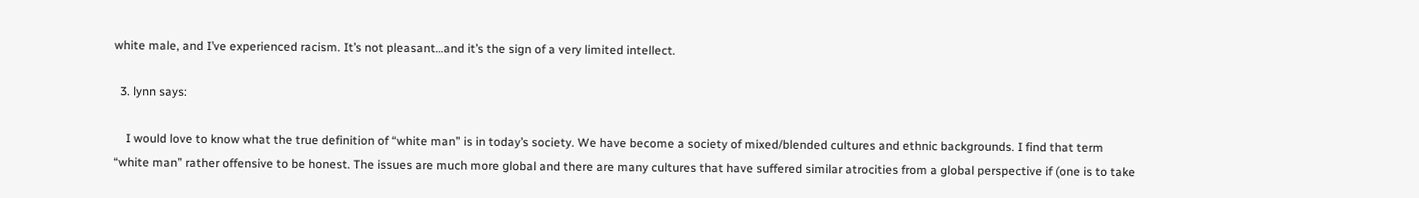white male, and I’ve experienced racism. It’s not pleasant…and it’s the sign of a very limited intellect.

  3. lynn says:

    I would love to know what the true definition of “white man” is in today’s society. We have become a society of mixed/blended cultures and ethnic backgrounds. I find that term “white man” rather offensive to be honest. The issues are much more global and there are many cultures that have suffered similar atrocities from a global perspective if (one is to take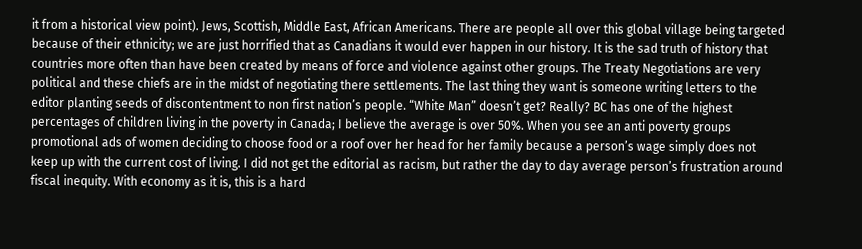it from a historical view point). Jews, Scottish, Middle East, African Americans. There are people all over this global village being targeted because of their ethnicity; we are just horrified that as Canadians it would ever happen in our history. It is the sad truth of history that countries more often than have been created by means of force and violence against other groups. The Treaty Negotiations are very political and these chiefs are in the midst of negotiating there settlements. The last thing they want is someone writing letters to the editor planting seeds of discontentment to non first nation’s people. “White Man” doesn’t get? Really? BC has one of the highest percentages of children living in the poverty in Canada; I believe the average is over 50%. When you see an anti poverty groups promotional ads of women deciding to choose food or a roof over her head for her family because a person’s wage simply does not keep up with the current cost of living. I did not get the editorial as racism, but rather the day to day average person’s frustration around fiscal inequity. With economy as it is, this is a hard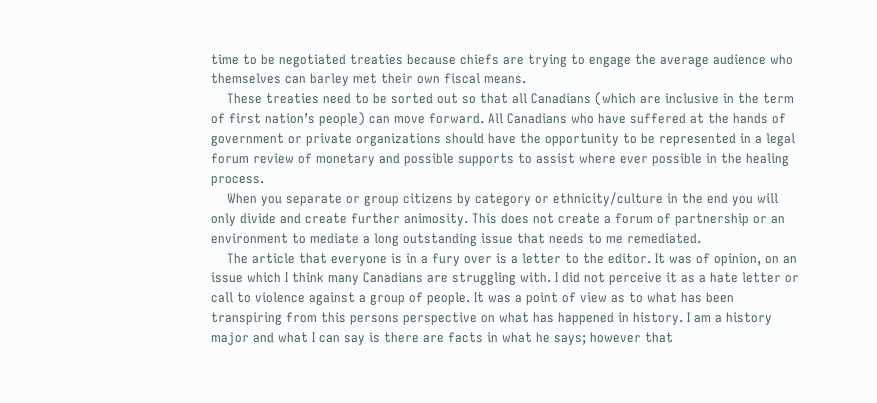time to be negotiated treaties because chiefs are trying to engage the average audience who themselves can barley met their own fiscal means.
    These treaties need to be sorted out so that all Canadians (which are inclusive in the term of first nation’s people) can move forward. All Canadians who have suffered at the hands of government or private organizations should have the opportunity to be represented in a legal forum review of monetary and possible supports to assist where ever possible in the healing process.
    When you separate or group citizens by category or ethnicity/culture in the end you will only divide and create further animosity. This does not create a forum of partnership or an environment to mediate a long outstanding issue that needs to me remediated.
    The article that everyone is in a fury over is a letter to the editor. It was of opinion, on an issue which I think many Canadians are struggling with. I did not perceive it as a hate letter or call to violence against a group of people. It was a point of view as to what has been transpiring from this persons perspective on what has happened in history. I am a history major and what I can say is there are facts in what he says; however that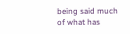being said much of what has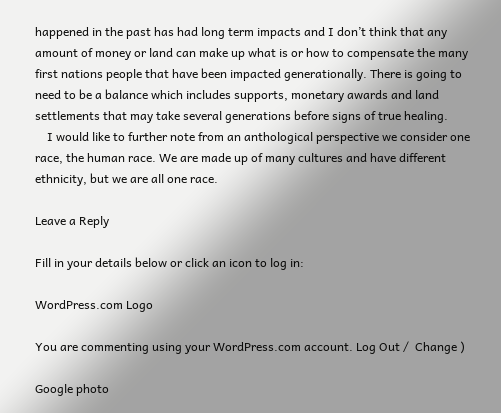happened in the past has had long term impacts and I don’t think that any amount of money or land can make up what is or how to compensate the many first nations people that have been impacted generationally. There is going to need to be a balance which includes supports, monetary awards and land settlements that may take several generations before signs of true healing.
    I would like to further note from an anthological perspective we consider one race, the human race. We are made up of many cultures and have different ethnicity, but we are all one race.

Leave a Reply

Fill in your details below or click an icon to log in:

WordPress.com Logo

You are commenting using your WordPress.com account. Log Out /  Change )

Google photo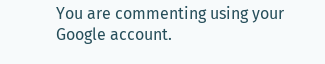You are commenting using your Google account.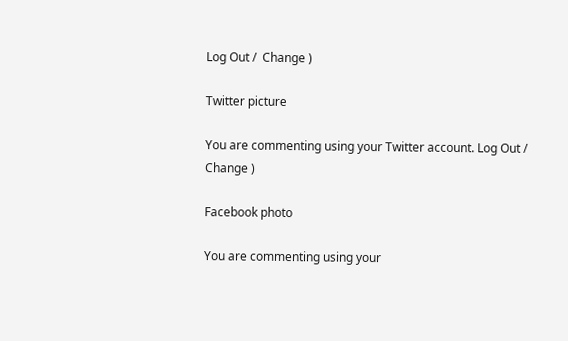Log Out /  Change )

Twitter picture

You are commenting using your Twitter account. Log Out /  Change )

Facebook photo

You are commenting using your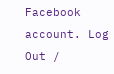Facebook account. Log Out /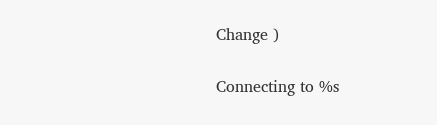Change )

Connecting to %s